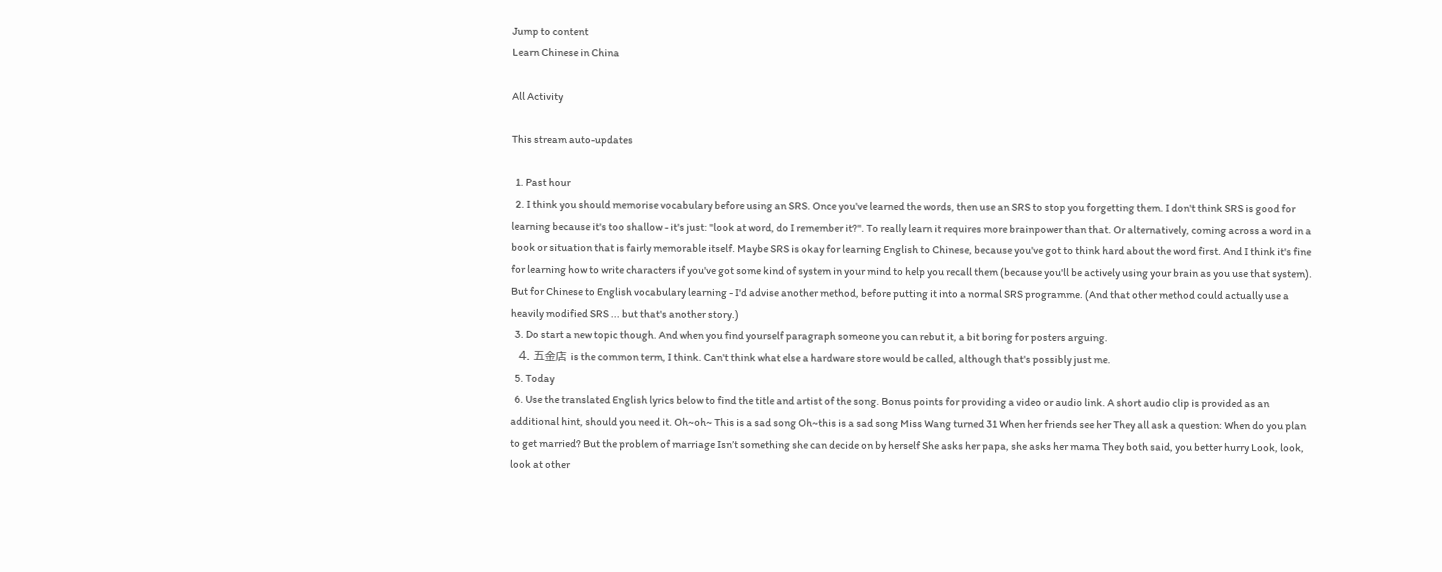Jump to content
Learn Chinese in China

All Activity

This stream auto-updates

  1. Past hour
  2. I think you should memorise vocabulary before using an SRS. Once you've learned the words, then use an SRS to stop you forgetting them. I don't think SRS is good for learning because it's too shallow - it's just: "look at word, do I remember it?". To really learn it requires more brainpower than that. Or alternatively, coming across a word in a book or situation that is fairly memorable itself. Maybe SRS is okay for learning English to Chinese, because you've got to think hard about the word first. And I think it's fine for learning how to write characters if you've got some kind of system in your mind to help you recall them (because you'll be actively using your brain as you use that system). But for Chinese to English vocabulary learning - I'd advise another method, before putting it into a normal SRS programme. (And that other method could actually use a heavily modified SRS ... but that's another story.)
  3. Do start a new topic though. And when you find yourself paragraph someone you can rebut it, a bit boring for posters arguing.
  4. 五金店 is the common term, I think. Can't think what else a hardware store would be called, although that's possibly just me.
  5. Today
  6. Use the translated English lyrics below to find the title and artist of the song. Bonus points for providing a video or audio link. A short audio clip is provided as an additional hint, should you need it. Oh~oh~ This is a sad song Oh~this is a sad song Miss Wang turned 31 When her friends see her They all ask a question: When do you plan to get married? But the problem of marriage Isn’t something she can decide on by herself She asks her papa, she asks her mama They both said, you better hurry Look, look, look at other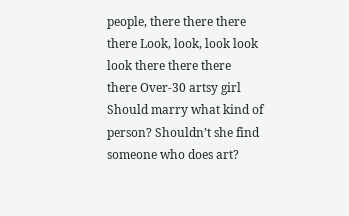people, there there there there Look, look, look look look there there there there Over-30 artsy girl Should marry what kind of person? Shouldn’t she find someone who does art?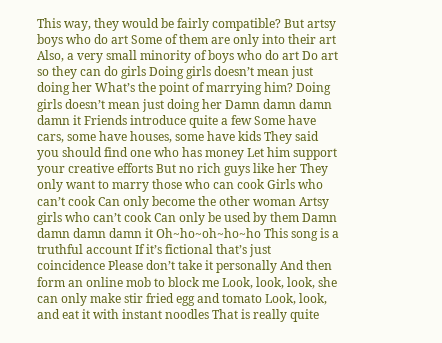This way, they would be fairly compatible? But artsy boys who do art Some of them are only into their art Also, a very small minority of boys who do art Do art so they can do girls Doing girls doesn’t mean just doing her What’s the point of marrying him? Doing girls doesn’t mean just doing her Damn damn damn damn it Friends introduce quite a few Some have cars, some have houses, some have kids They said you should find one who has money Let him support your creative efforts But no rich guys like her They only want to marry those who can cook Girls who can’t cook Can only become the other woman Artsy girls who can’t cook Can only be used by them Damn damn damn damn it Oh~ho~oh~ho~ho This song is a truthful account If it’s fictional that’s just coincidence Please don’t take it personally And then form an online mob to block me Look, look, look, she can only make stir fried egg and tomato Look, look, and eat it with instant noodles That is really quite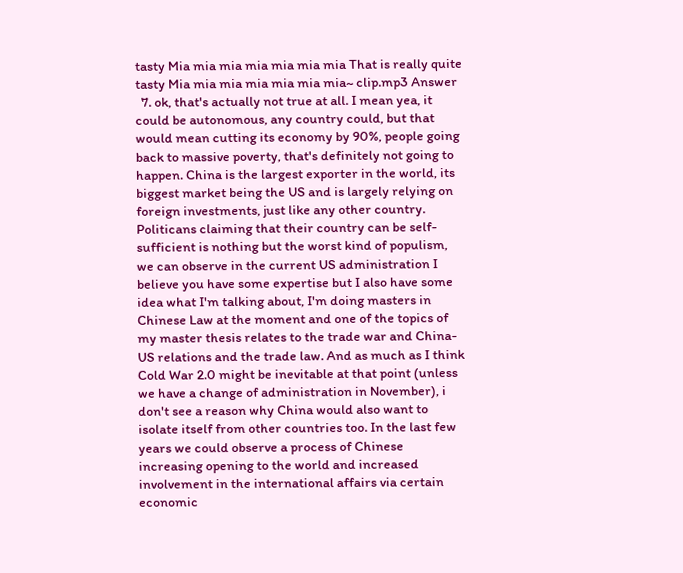tasty Mia mia mia mia mia mia mia That is really quite tasty Mia mia mia mia mia mia mia~ clip.mp3 Answer
  7. ok, that's actually not true at all. I mean yea, it could be autonomous, any country could, but that would mean cutting its economy by 90%, people going back to massive poverty, that's definitely not going to happen. China is the largest exporter in the world, its biggest market being the US and is largely relying on foreign investments, just like any other country. Politicans claiming that their country can be self-sufficient is nothing but the worst kind of populism, we can observe in the current US administration I believe you have some expertise but I also have some idea what I'm talking about, I'm doing masters in Chinese Law at the moment and one of the topics of my master thesis relates to the trade war and China-US relations and the trade law. And as much as I think Cold War 2.0 might be inevitable at that point (unless we have a change of administration in November), i don't see a reason why China would also want to isolate itself from other countries too. In the last few years we could observe a process of Chinese increasing opening to the world and increased involvement in the international affairs via certain economic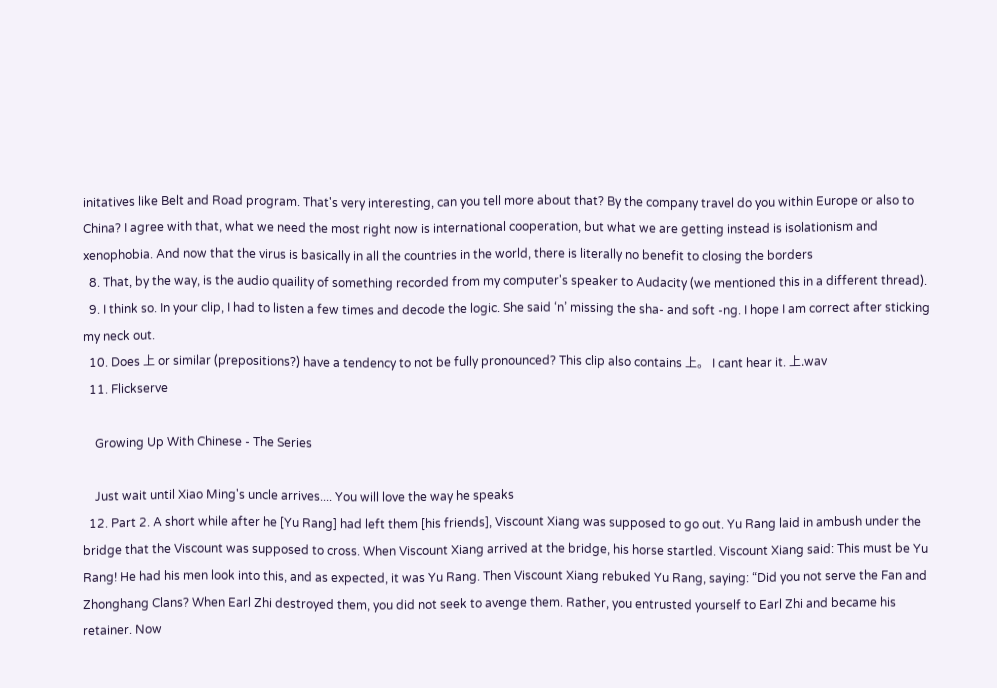initatives like Belt and Road program. That's very interesting, can you tell more about that? By the company travel do you within Europe or also to China? I agree with that, what we need the most right now is international cooperation, but what we are getting instead is isolationism and xenophobia. And now that the virus is basically in all the countries in the world, there is literally no benefit to closing the borders
  8. That, by the way, is the audio quaility of something recorded from my computer's speaker to Audacity (we mentioned this in a different thread).
  9. I think so. In your clip, I had to listen a few times and decode the logic. She said ‘n’ missing the sha- and soft -ng. I hope I am correct after sticking my neck out.
  10. Does 上 or similar (prepositions?) have a tendency to not be fully pronounced? This clip also contains 上。 I cant hear it. 上.wav
  11. Flickserve

    Growing Up With Chinese - The Series

    Just wait until Xiao Ming's uncle arrives.... You will love the way he speaks
  12. Part 2. A short while after he [Yu Rang] had left them [his friends], Viscount Xiang was supposed to go out. Yu Rang laid in ambush under the bridge that the Viscount was supposed to cross. When Viscount Xiang arrived at the bridge, his horse startled. Viscount Xiang said: This must be Yu Rang! He had his men look into this, and as expected, it was Yu Rang. Then Viscount Xiang rebuked Yu Rang, saying: “Did you not serve the Fan and Zhonghang Clans? When Earl Zhi destroyed them, you did not seek to avenge them. Rather, you entrusted yourself to Earl Zhi and became his retainer. Now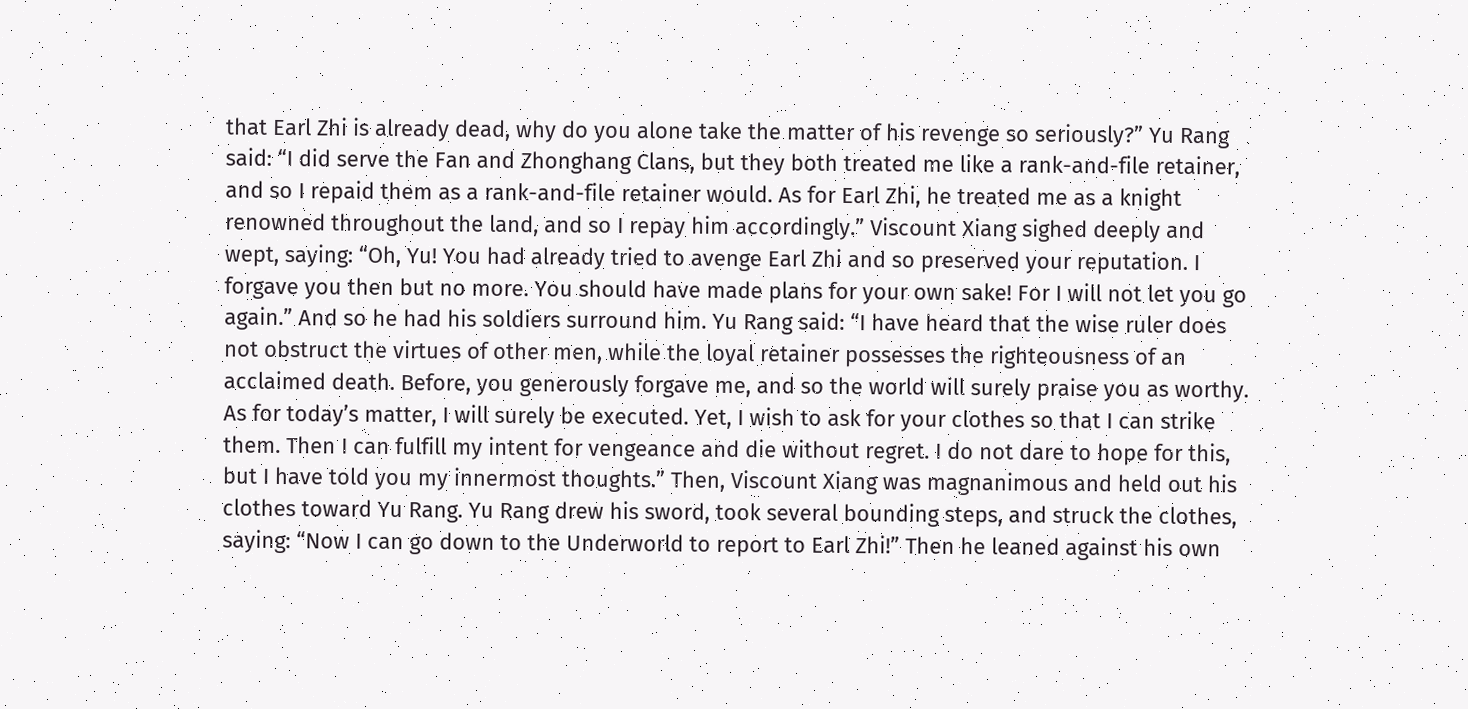that Earl Zhi is already dead, why do you alone take the matter of his revenge so seriously?” Yu Rang said: “I did serve the Fan and Zhonghang Clans, but they both treated me like a rank-and-file retainer, and so I repaid them as a rank-and-file retainer would. As for Earl Zhi, he treated me as a knight renowned throughout the land, and so I repay him accordingly.” Viscount Xiang sighed deeply and wept, saying: “Oh, Yu! You had already tried to avenge Earl Zhi and so preserved your reputation. I forgave you then but no more. You should have made plans for your own sake! For I will not let you go again.” And so he had his soldiers surround him. Yu Rang said: “I have heard that the wise ruler does not obstruct the virtues of other men, while the loyal retainer possesses the righteousness of an acclaimed death. Before, you generously forgave me, and so the world will surely praise you as worthy. As for today’s matter, I will surely be executed. Yet, I wish to ask for your clothes so that I can strike them. Then I can fulfill my intent for vengeance and die without regret. I do not dare to hope for this, but I have told you my innermost thoughts.” Then, Viscount Xiang was magnanimous and held out his clothes toward Yu Rang. Yu Rang drew his sword, took several bounding steps, and struck the clothes, saying: “Now I can go down to the Underworld to report to Earl Zhi!” Then he leaned against his own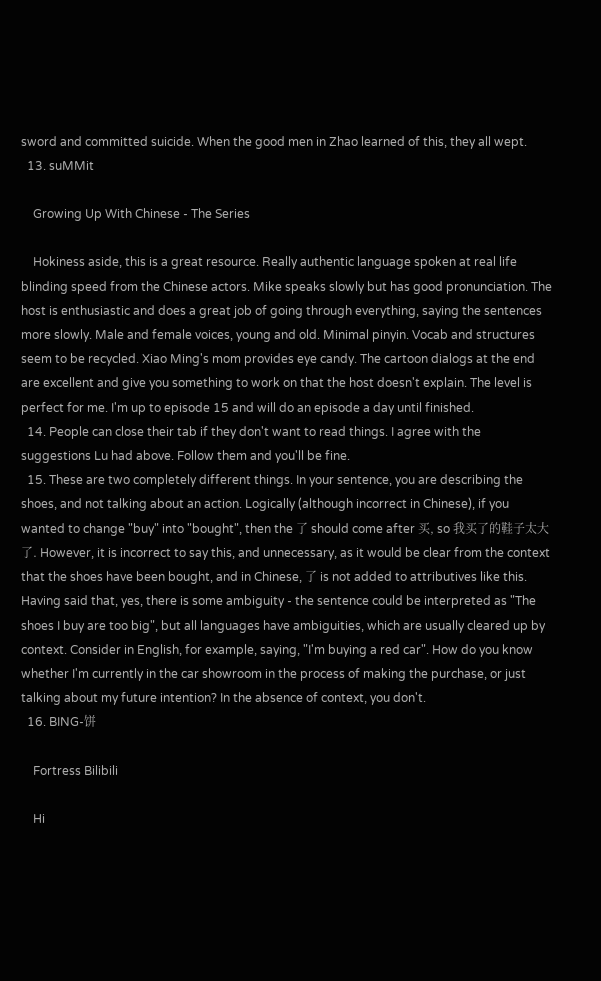sword and committed suicide. When the good men in Zhao learned of this, they all wept.
  13. suMMit

    Growing Up With Chinese - The Series

    Hokiness aside, this is a great resource. Really authentic language spoken at real life blinding speed from the Chinese actors. Mike speaks slowly but has good pronunciation. The host is enthusiastic and does a great job of going through everything, saying the sentences more slowly. Male and female voices, young and old. Minimal pinyin. Vocab and structures seem to be recycled. Xiao Ming's mom provides eye candy. The cartoon dialogs at the end are excellent and give you something to work on that the host doesn't explain. The level is perfect for me. I'm up to episode 15 and will do an episode a day until finished.
  14. People can close their tab if they don't want to read things. I agree with the suggestions Lu had above. Follow them and you'll be fine.
  15. These are two completely different things. In your sentence, you are describing the shoes, and not talking about an action. Logically (although incorrect in Chinese), if you wanted to change "buy" into "bought", then the 了 should come after 买, so 我买了的鞋子太大了. However, it is incorrect to say this, and unnecessary, as it would be clear from the context that the shoes have been bought, and in Chinese, 了 is not added to attributives like this. Having said that, yes, there is some ambiguity - the sentence could be interpreted as "The shoes I buy are too big", but all languages have ambiguities, which are usually cleared up by context. Consider in English, for example, saying, "I'm buying a red car". How do you know whether I'm currently in the car showroom in the process of making the purchase, or just talking about my future intention? In the absence of context, you don't.
  16. BING-饼

    Fortress Bilibili

    Hi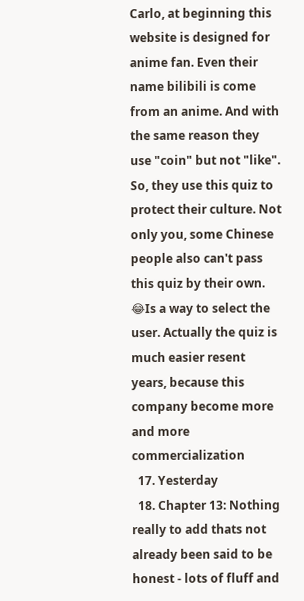Carlo, at beginning this website is designed for anime fan. Even their name bilibili is come from an anime. And with the same reason they use "coin" but not "like". So, they use this quiz to protect their culture. Not only you, some Chinese people also can't pass this quiz by their own. 😂Is a way to select the user. Actually the quiz is much easier resent years, because this company become more and more commercialization
  17. Yesterday
  18. Chapter 13: Nothing really to add thats not already been said to be honest - lots of fluff and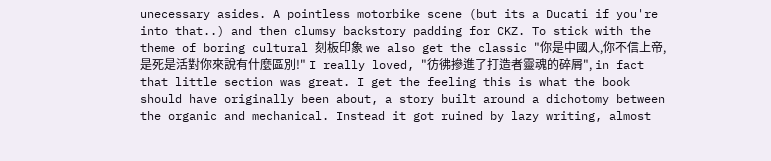unecessary asides. A pointless motorbike scene (but its a Ducati if you're into that..) and then clumsy backstory padding for CKZ. To stick with the theme of boring cultural 刻板印象 we also get the classic "你是中國人,你不信上帝,是死是活對你來說有什麼區別!" I really loved, "彷彿摻進了打造者靈魂的碎屑", in fact that little section was great. I get the feeling this is what the book should have originally been about, a story built around a dichotomy between the organic and mechanical. Instead it got ruined by lazy writing, almost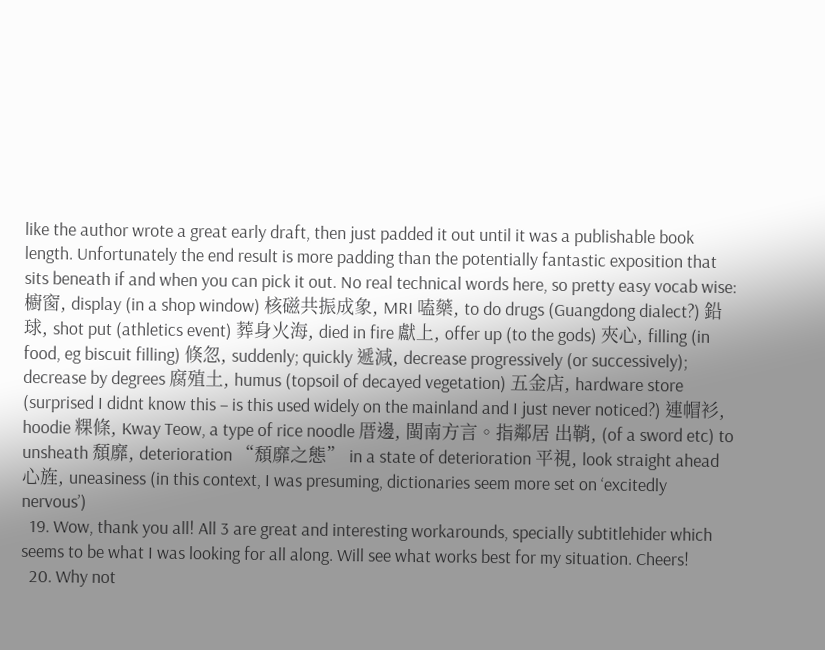like the author wrote a great early draft, then just padded it out until it was a publishable book length. Unfortunately the end result is more padding than the potentially fantastic exposition that sits beneath if and when you can pick it out. No real technical words here, so pretty easy vocab wise: 櫥窗, display (in a shop window) 核磁共振成象, MRI 嗑藥, to do drugs (Guangdong dialect?) 鉛球, shot put (athletics event) 葬身火海, died in fire 獻上, offer up (to the gods) 夾心, filling (in food, eg biscuit filling) 倏忽, suddenly; quickly 遞減, decrease progressively (or successively); decrease by degrees 腐殖土, humus (topsoil of decayed vegetation) 五金店, hardware store (surprised I didnt know this – is this used widely on the mainland and I just never noticed?) 連帽衫, hoodie 粿條, Kway Teow, a type of rice noodle 厝邊, 閩南方言。指鄰居 出鞘, (of a sword etc) to unsheath 頹靡, deterioration “頹靡之態” in a state of deterioration 平視, look straight ahead 心旌, uneasiness (in this context, I was presuming, dictionaries seem more set on ‘excitedly nervous’)
  19. Wow, thank you all! All 3 are great and interesting workarounds, specially subtitlehider which seems to be what I was looking for all along. Will see what works best for my situation. Cheers!
  20. Why not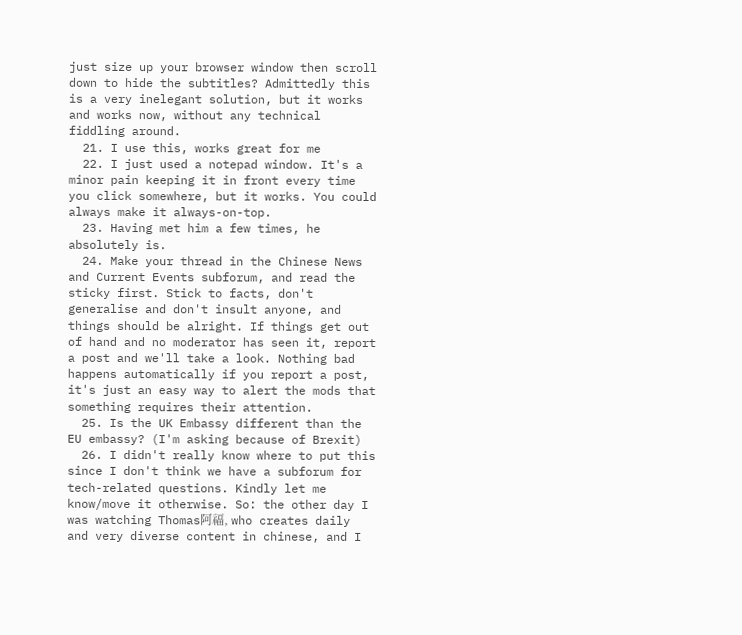just size up your browser window then scroll down to hide the subtitles? Admittedly this is a very inelegant solution, but it works and works now, without any technical fiddling around.
  21. I use this, works great for me
  22. I just used a notepad window. It's a minor pain keeping it in front every time you click somewhere, but it works. You could always make it always-on-top.
  23. Having met him a few times, he absolutely is.
  24. Make your thread in the Chinese News and Current Events subforum, and read the sticky first. Stick to facts, don't generalise and don't insult anyone, and things should be alright. If things get out of hand and no moderator has seen it, report a post and we'll take a look. Nothing bad happens automatically if you report a post, it's just an easy way to alert the mods that something requires their attention.
  25. Is the UK Embassy different than the EU embassy? (I'm asking because of Brexit)
  26. I didn't really know where to put this since I don't think we have a subforum for tech-related questions. Kindly let me know/move it otherwise. So: the other day I was watching Thomas阿福, who creates daily and very diverse content in chinese, and I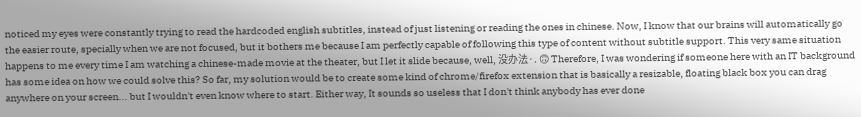noticed my eyes were constantly trying to read the hardcoded english subtitles, instead of just listening or reading the ones in chinese. Now, I know that our brains will automatically go the easier route, specially when we are not focused, but it bothers me because I am perfectly capable of following this type of content without subtitle support. This very same situation happens to me every time I am watching a chinese-made movie at the theater, but I let it slide because, well, 没办法·. 🙃 Therefore, I was wondering if someone here with an IT background has some idea on how we could solve this? So far, my solution would be to create some kind of chrome/firefox extension that is basically a resizable, floating black box you can drag anywhere on your screen... but I wouldn't even know where to start. Either way, It sounds so useless that I don't think anybody has ever done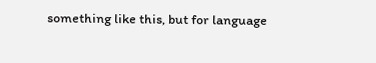something like this, but for language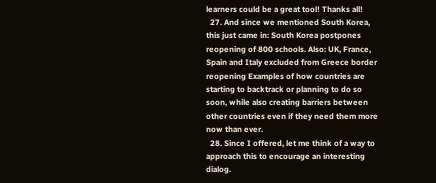learners could be a great tool! Thanks all!
  27. And since we mentioned South Korea, this just came in: South Korea postpones reopening of 800 schools. Also: UK, France, Spain and Italy excluded from Greece border reopening Examples of how countries are starting to backtrack or planning to do so soon, while also creating barriers between other countries even if they need them more now than ever.
  28. Since I offered, let me think of a way to approach this to encourage an interesting dialog.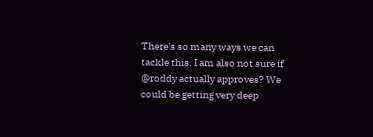There's so many ways we can tackle this. I am also not sure if @roddy actually approves? We could be getting very deep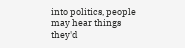into politics, people may hear things they'd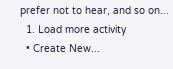prefer not to hear, and so on...
  1. Load more activity
  • Create New...